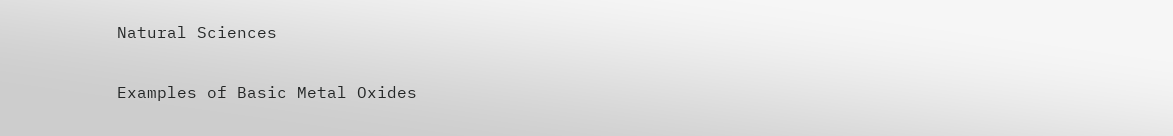Natural Sciences

Examples of Basic Metal Oxides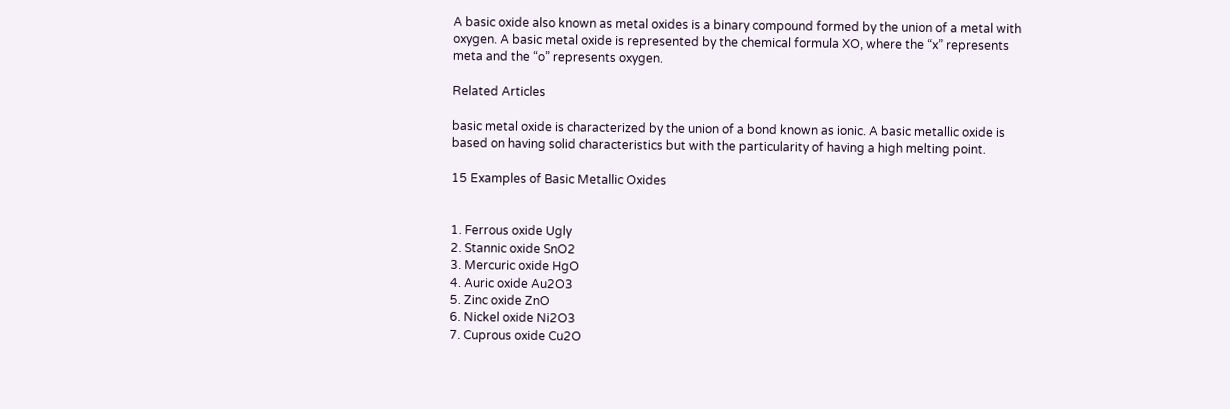A basic oxide also known as metal oxides is a binary compound formed by the union of a metal with oxygen. A basic metal oxide is represented by the chemical formula XO, where the “x” represents meta and the “o” represents oxygen.

Related Articles

basic metal oxide is characterized by the union of a bond known as ionic. A basic metallic oxide is based on having solid characteristics but with the particularity of having a high melting point.

15 Examples of Basic Metallic Oxides


1. Ferrous oxide Ugly
2. Stannic oxide SnO2
3. Mercuric oxide HgO
4. Auric oxide Au2O3
5. Zinc oxide ZnO
6. Nickel oxide Ni2O3
7. Cuprous oxide Cu2O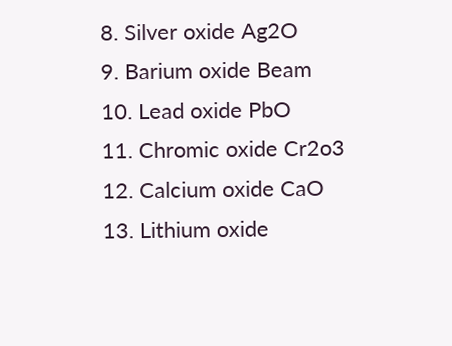8. Silver oxide Ag2O
9. Barium oxide Beam
10. Lead oxide PbO
11. Chromic oxide Cr2o3
12. Calcium oxide CaO
13. Lithium oxide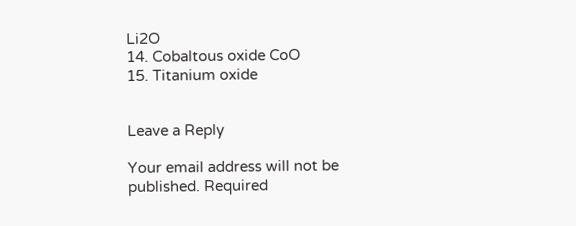Li2O
14. Cobaltous oxide CoO
15. Titanium oxide


Leave a Reply

Your email address will not be published. Required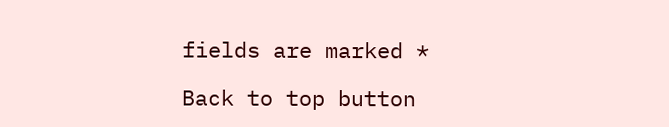fields are marked *

Back to top button